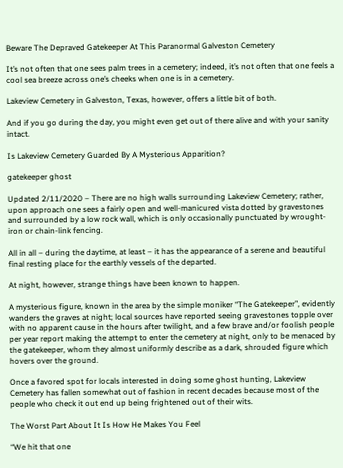Beware The Depraved Gatekeeper At This Paranormal Galveston Cemetery

It’s not often that one sees palm trees in a cemetery; indeed, it’s not often that one feels a cool sea breeze across one’s cheeks when one is in a cemetery.

Lakeview Cemetery in Galveston, Texas, however, offers a little bit of both.

And if you go during the day, you might even get out of there alive and with your sanity intact.

Is Lakeview Cemetery Guarded By A Mysterious Apparition?

gatekeeper ghost

Updated 2/11/2020 – There are no high walls surrounding Lakeview Cemetery; rather, upon approach one sees a fairly open and well-manicured vista dotted by gravestones and surrounded by a low rock wall, which is only occasionally punctuated by wrought-iron or chain-link fencing.

All in all – during the daytime, at least – it has the appearance of a serene and beautiful final resting place for the earthly vessels of the departed.

At night, however, strange things have been known to happen.

A mysterious figure, known in the area by the simple moniker “The Gatekeeper”, evidently wanders the graves at night; local sources have reported seeing gravestones topple over with no apparent cause in the hours after twilight, and a few brave and/or foolish people per year report making the attempt to enter the cemetery at night, only to be menaced by the gatekeeper, whom they almost uniformly describe as a dark, shrouded figure which hovers over the ground.

Once a favored spot for locals interested in doing some ghost hunting, Lakeview Cemetery has fallen somewhat out of fashion in recent decades because most of the people who check it out end up being frightened out of their wits.

The Worst Part About It Is How He Makes You Feel

“We hit that one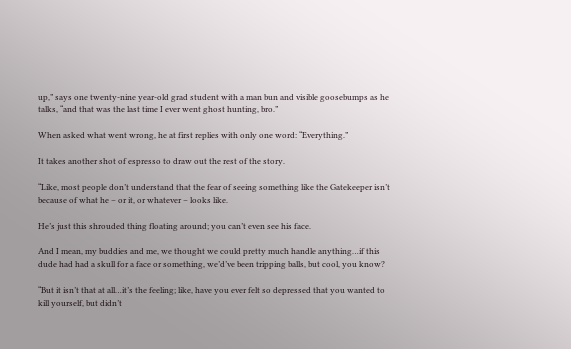up,” says one twenty-nine year-old grad student with a man bun and visible goosebumps as he talks, “and that was the last time I ever went ghost hunting, bro.”

When asked what went wrong, he at first replies with only one word: “Everything.”

It takes another shot of espresso to draw out the rest of the story.

“Like, most people don’t understand that the fear of seeing something like the Gatekeeper isn’t because of what he – or it, or whatever – looks like.

He’s just this shrouded thing floating around; you can’t even see his face.

And I mean, my buddies and me, we thought we could pretty much handle anything…if this dude had had a skull for a face or something, we’d’ve been tripping balls, but cool, you know?

“But it isn’t that at all…it’s the feeling; like, have you ever felt so depressed that you wanted to kill yourself, but didn’t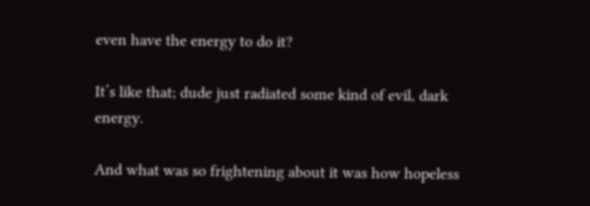even have the energy to do it?

It’s like that; dude just radiated some kind of evil, dark energy.

And what was so frightening about it was how hopeless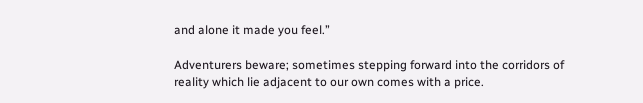and alone it made you feel.”

Adventurers beware; sometimes stepping forward into the corridors of reality which lie adjacent to our own comes with a price.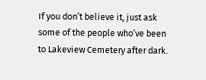If you don’t believe it, just ask some of the people who’ve been to Lakeview Cemetery after dark.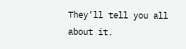They’ll tell you all about it.